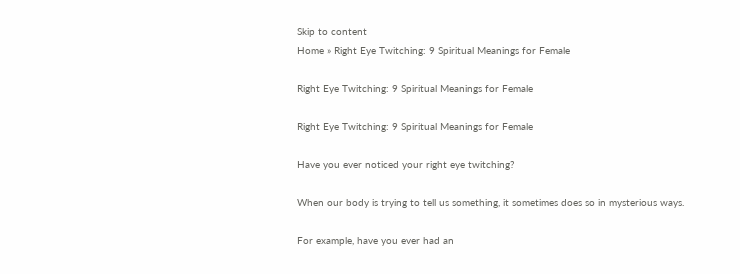Skip to content
Home » Right Eye Twitching: 9 Spiritual Meanings for Female

Right Eye Twitching: 9 Spiritual Meanings for Female

Right Eye Twitching: 9 Spiritual Meanings for Female

Have you ever noticed your right eye twitching?

When our body is trying to tell us something, it sometimes does so in mysterious ways.

For example, have you ever had an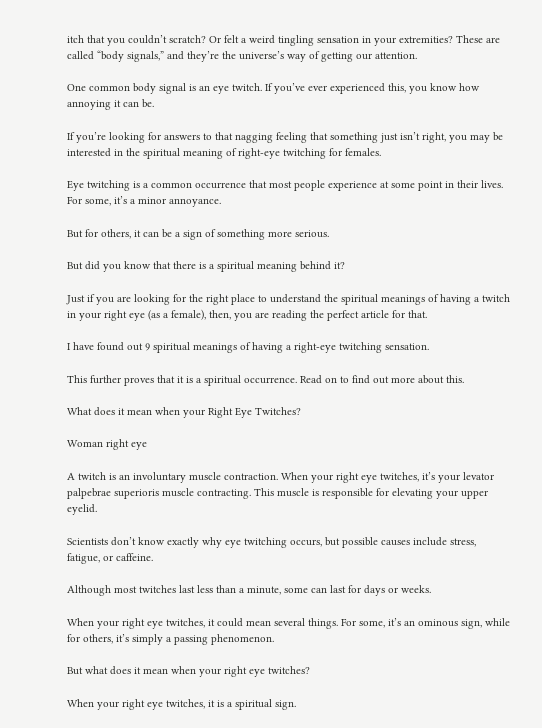itch that you couldn’t scratch? Or felt a weird tingling sensation in your extremities? These are called “body signals,” and they’re the universe’s way of getting our attention.

One common body signal is an eye twitch. If you’ve ever experienced this, you know how annoying it can be.

If you’re looking for answers to that nagging feeling that something just isn’t right, you may be interested in the spiritual meaning of right-eye twitching for females.

Eye twitching is a common occurrence that most people experience at some point in their lives. For some, it’s a minor annoyance.

But for others, it can be a sign of something more serious.

But did you know that there is a spiritual meaning behind it?

Just if you are looking for the right place to understand the spiritual meanings of having a twitch in your right eye (as a female), then, you are reading the perfect article for that.

I have found out 9 spiritual meanings of having a right-eye twitching sensation.

This further proves that it is a spiritual occurrence. Read on to find out more about this.

What does it mean when your Right Eye Twitches?

Woman right eye

A twitch is an involuntary muscle contraction. When your right eye twitches, it’s your levator palpebrae superioris muscle contracting. This muscle is responsible for elevating your upper eyelid.

Scientists don’t know exactly why eye twitching occurs, but possible causes include stress, fatigue, or caffeine.

Although most twitches last less than a minute, some can last for days or weeks.

When your right eye twitches, it could mean several things. For some, it’s an ominous sign, while for others, it’s simply a passing phenomenon.

But what does it mean when your right eye twitches?

When your right eye twitches, it is a spiritual sign.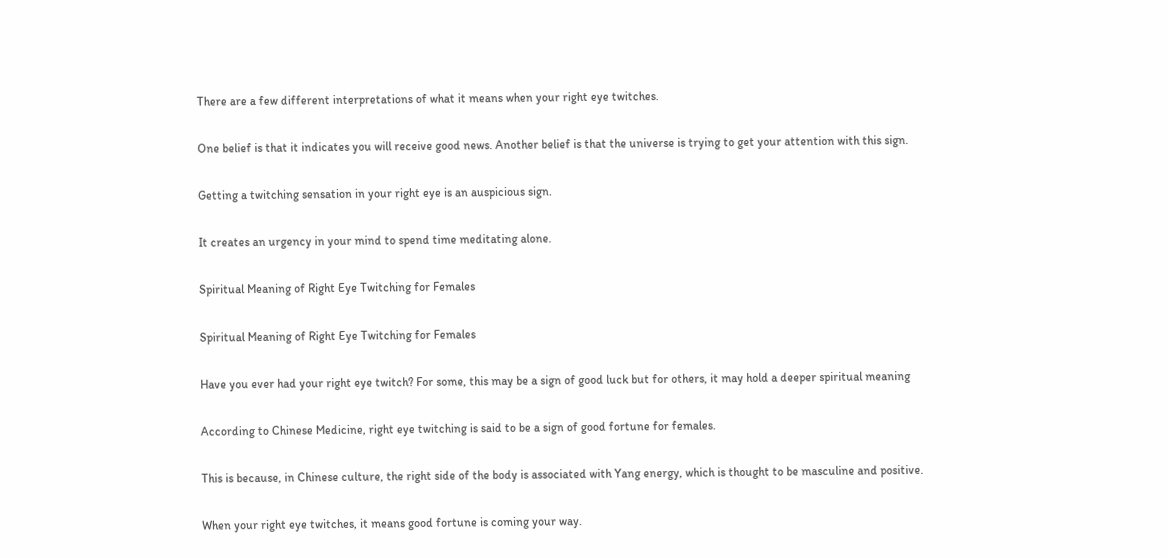There are a few different interpretations of what it means when your right eye twitches.

One belief is that it indicates you will receive good news. Another belief is that the universe is trying to get your attention with this sign.

Getting a twitching sensation in your right eye is an auspicious sign.

It creates an urgency in your mind to spend time meditating alone.

Spiritual Meaning of Right Eye Twitching for Females

Spiritual Meaning of Right Eye Twitching for Females

Have you ever had your right eye twitch? For some, this may be a sign of good luck but for others, it may hold a deeper spiritual meaning

According to Chinese Medicine, right eye twitching is said to be a sign of good fortune for females.

This is because, in Chinese culture, the right side of the body is associated with Yang energy, which is thought to be masculine and positive.

When your right eye twitches, it means good fortune is coming your way.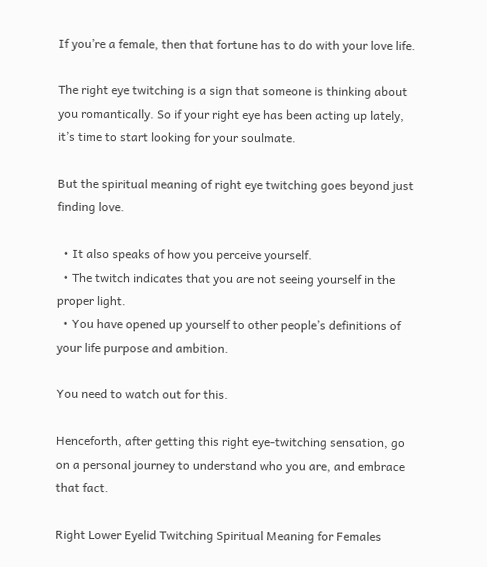If you’re a female, then that fortune has to do with your love life.

The right eye twitching is a sign that someone is thinking about you romantically. So if your right eye has been acting up lately, it’s time to start looking for your soulmate.

But the spiritual meaning of right eye twitching goes beyond just finding love.

  • It also speaks of how you perceive yourself.
  • The twitch indicates that you are not seeing yourself in the proper light.
  • You have opened up yourself to other people’s definitions of your life purpose and ambition.

You need to watch out for this.

Henceforth, after getting this right eye-twitching sensation, go on a personal journey to understand who you are, and embrace that fact.

Right Lower Eyelid Twitching Spiritual Meaning for Females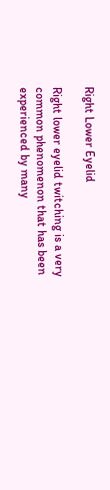Right Lower Eyelid

Right lower eyelid twitching is a very common phenomenon that has been experienced by many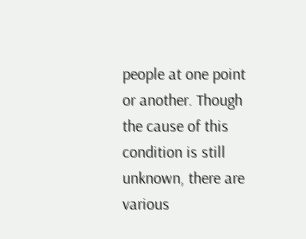people at one point or another. Though the cause of this condition is still unknown, there are various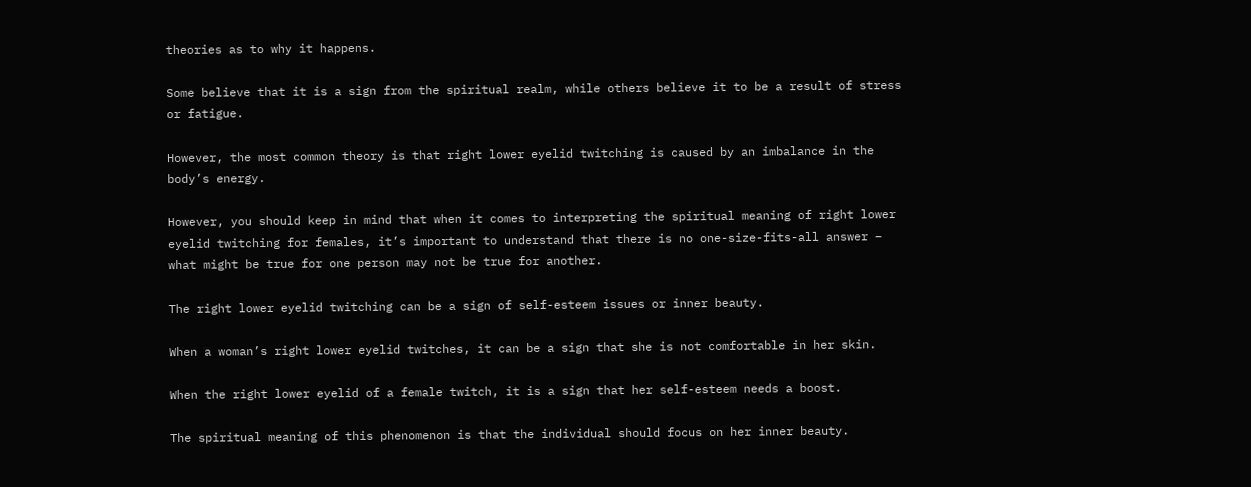theories as to why it happens.

Some believe that it is a sign from the spiritual realm, while others believe it to be a result of stress or fatigue.

However, the most common theory is that right lower eyelid twitching is caused by an imbalance in the body’s energy.

However, you should keep in mind that when it comes to interpreting the spiritual meaning of right lower eyelid twitching for females, it’s important to understand that there is no one-size-fits-all answer – what might be true for one person may not be true for another.

The right lower eyelid twitching can be a sign of self-esteem issues or inner beauty.

When a woman’s right lower eyelid twitches, it can be a sign that she is not comfortable in her skin.

When the right lower eyelid of a female twitch, it is a sign that her self-esteem needs a boost.

The spiritual meaning of this phenomenon is that the individual should focus on her inner beauty.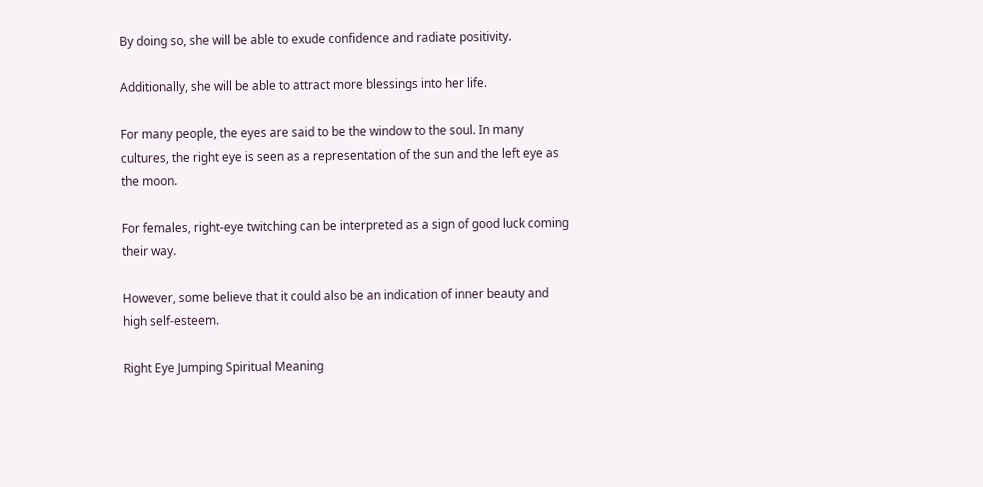By doing so, she will be able to exude confidence and radiate positivity.

Additionally, she will be able to attract more blessings into her life.

For many people, the eyes are said to be the window to the soul. In many cultures, the right eye is seen as a representation of the sun and the left eye as the moon.

For females, right-eye twitching can be interpreted as a sign of good luck coming their way.

However, some believe that it could also be an indication of inner beauty and high self-esteem.

Right Eye Jumping Spiritual Meaning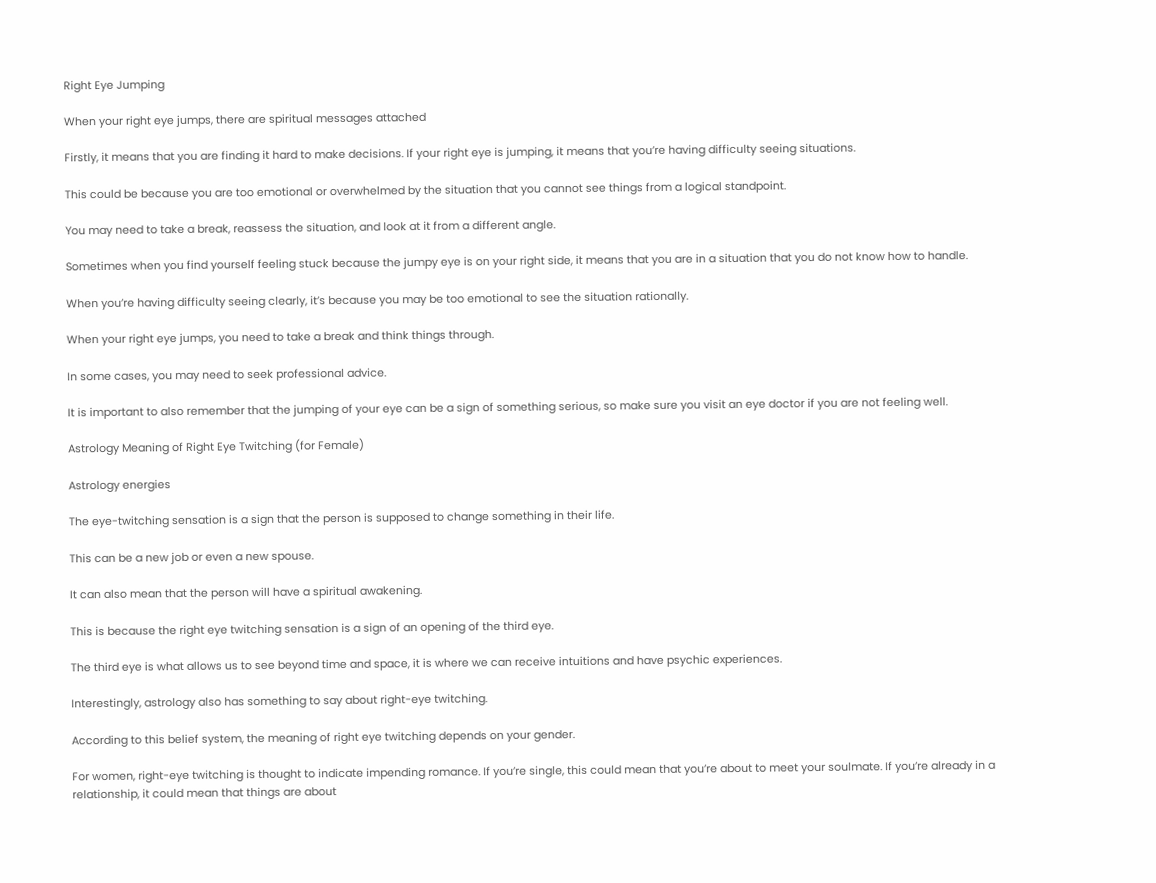Right Eye Jumping

When your right eye jumps, there are spiritual messages attached

Firstly, it means that you are finding it hard to make decisions. If your right eye is jumping, it means that you’re having difficulty seeing situations.

This could be because you are too emotional or overwhelmed by the situation that you cannot see things from a logical standpoint.

You may need to take a break, reassess the situation, and look at it from a different angle.

Sometimes when you find yourself feeling stuck because the jumpy eye is on your right side, it means that you are in a situation that you do not know how to handle.

When you’re having difficulty seeing clearly, it’s because you may be too emotional to see the situation rationally.

When your right eye jumps, you need to take a break and think things through.

In some cases, you may need to seek professional advice.

It is important to also remember that the jumping of your eye can be a sign of something serious, so make sure you visit an eye doctor if you are not feeling well.

Astrology Meaning of Right Eye Twitching (for Female)

Astrology energies

The eye-twitching sensation is a sign that the person is supposed to change something in their life.

This can be a new job or even a new spouse.

It can also mean that the person will have a spiritual awakening.

This is because the right eye twitching sensation is a sign of an opening of the third eye.

The third eye is what allows us to see beyond time and space, it is where we can receive intuitions and have psychic experiences.

Interestingly, astrology also has something to say about right-eye twitching.

According to this belief system, the meaning of right eye twitching depends on your gender.

For women, right-eye twitching is thought to indicate impending romance. If you’re single, this could mean that you’re about to meet your soulmate. If you’re already in a relationship, it could mean that things are about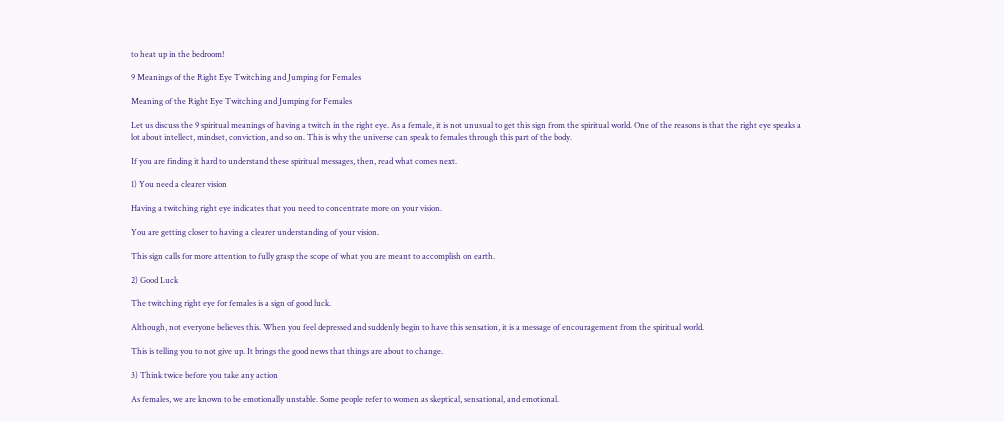to heat up in the bedroom!

9 Meanings of the Right Eye Twitching and Jumping for Females

Meaning of the Right Eye Twitching and Jumping for Females

Let us discuss the 9 spiritual meanings of having a twitch in the right eye. As a female, it is not unusual to get this sign from the spiritual world. One of the reasons is that the right eye speaks a lot about intellect, mindset, conviction, and so on. This is why the universe can speak to females through this part of the body.

If you are finding it hard to understand these spiritual messages, then, read what comes next.

1) You need a clearer vision

Having a twitching right eye indicates that you need to concentrate more on your vision.

You are getting closer to having a clearer understanding of your vision.

This sign calls for more attention to fully grasp the scope of what you are meant to accomplish on earth.

2) Good Luck

The twitching right eye for females is a sign of good luck.

Although, not everyone believes this. When you feel depressed and suddenly begin to have this sensation, it is a message of encouragement from the spiritual world.

This is telling you to not give up. It brings the good news that things are about to change.

3) Think twice before you take any action

As females, we are known to be emotionally unstable. Some people refer to women as skeptical, sensational, and emotional.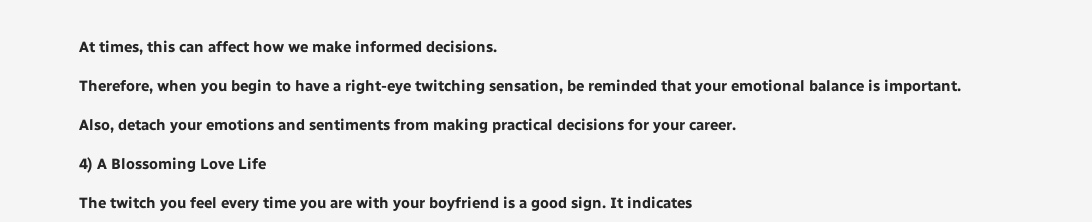At times, this can affect how we make informed decisions.

Therefore, when you begin to have a right-eye twitching sensation, be reminded that your emotional balance is important.

Also, detach your emotions and sentiments from making practical decisions for your career.

4) A Blossoming Love Life

The twitch you feel every time you are with your boyfriend is a good sign. It indicates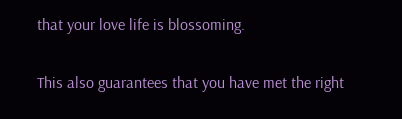that your love life is blossoming.

This also guarantees that you have met the right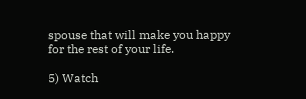spouse that will make you happy for the rest of your life.

5) Watch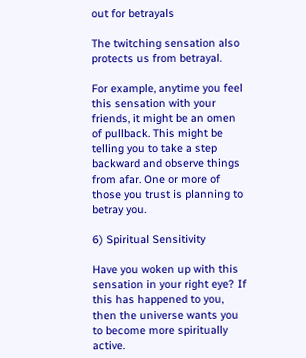out for betrayals

The twitching sensation also protects us from betrayal.

For example, anytime you feel this sensation with your friends, it might be an omen of pullback. This might be telling you to take a step backward and observe things from afar. One or more of those you trust is planning to betray you.

6) Spiritual Sensitivity

Have you woken up with this sensation in your right eye? If this has happened to you, then the universe wants you to become more spiritually active.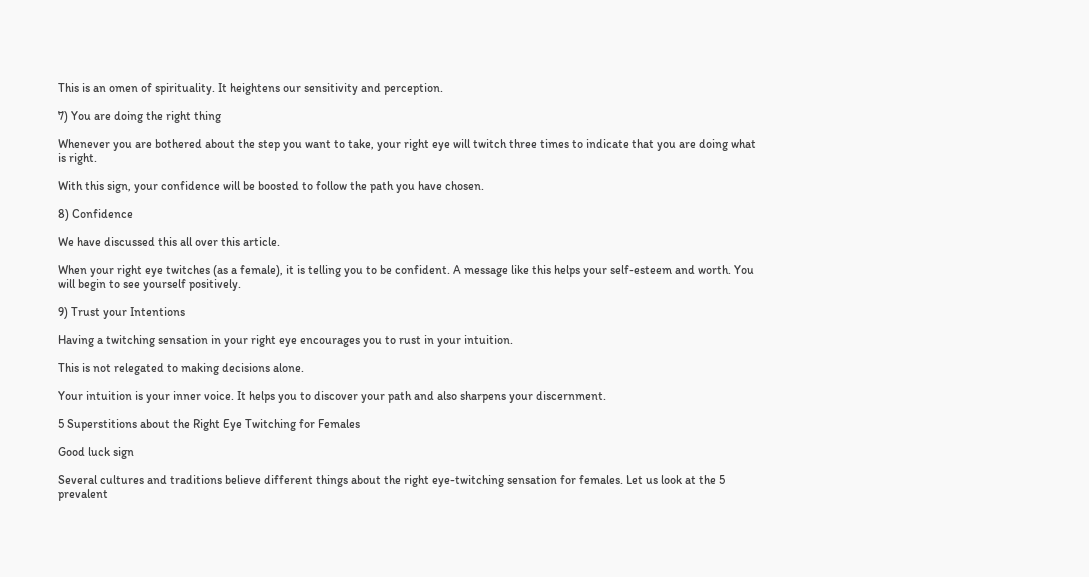This is an omen of spirituality. It heightens our sensitivity and perception.

7) You are doing the right thing

Whenever you are bothered about the step you want to take, your right eye will twitch three times to indicate that you are doing what is right.

With this sign, your confidence will be boosted to follow the path you have chosen.

8) Confidence

We have discussed this all over this article.

When your right eye twitches (as a female), it is telling you to be confident. A message like this helps your self-esteem and worth. You will begin to see yourself positively.

9) Trust your Intentions

Having a twitching sensation in your right eye encourages you to rust in your intuition.

This is not relegated to making decisions alone.

Your intuition is your inner voice. It helps you to discover your path and also sharpens your discernment.

5 Superstitions about the Right Eye Twitching for Females

Good luck sign

Several cultures and traditions believe different things about the right eye-twitching sensation for females. Let us look at the 5 prevalent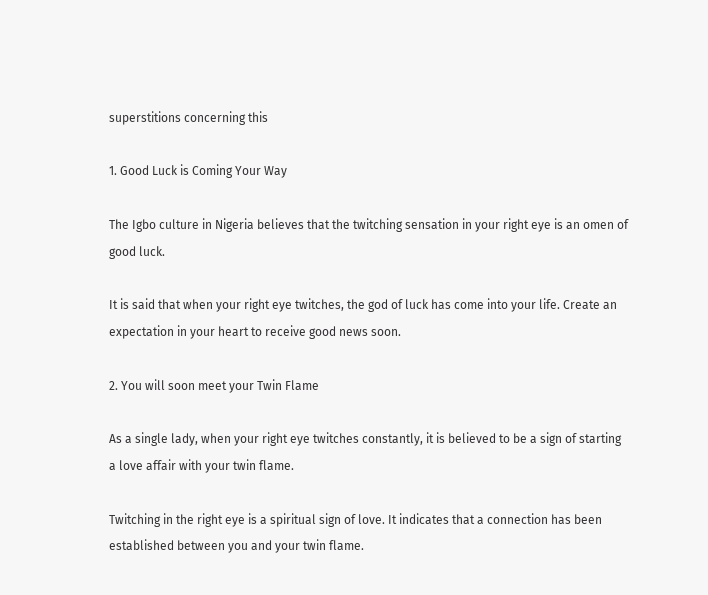superstitions concerning this

1. Good Luck is Coming Your Way

The Igbo culture in Nigeria believes that the twitching sensation in your right eye is an omen of good luck.

It is said that when your right eye twitches, the god of luck has come into your life. Create an expectation in your heart to receive good news soon.

2. You will soon meet your Twin Flame

As a single lady, when your right eye twitches constantly, it is believed to be a sign of starting a love affair with your twin flame.

Twitching in the right eye is a spiritual sign of love. It indicates that a connection has been established between you and your twin flame.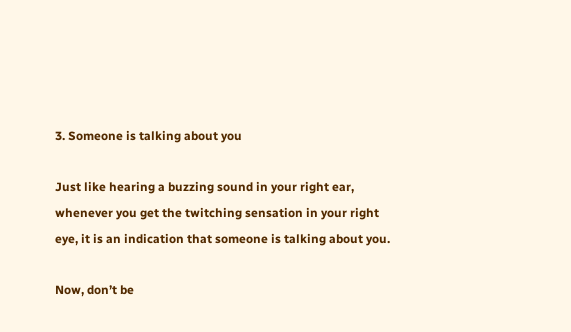3. Someone is talking about you

Just like hearing a buzzing sound in your right ear, whenever you get the twitching sensation in your right eye, it is an indication that someone is talking about you.

Now, don’t be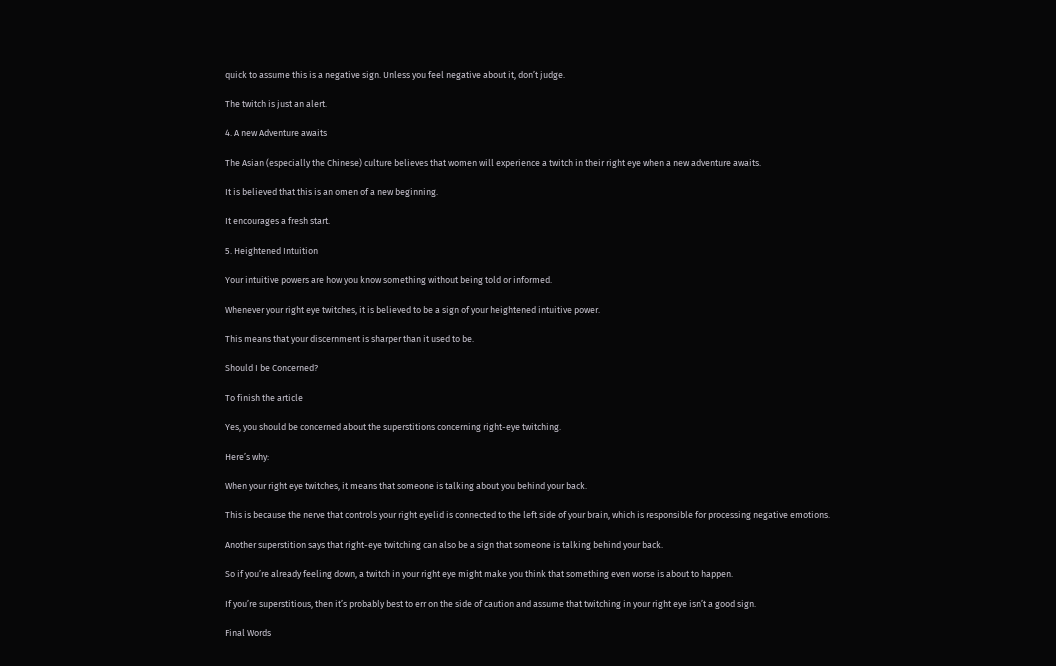quick to assume this is a negative sign. Unless you feel negative about it, don’t judge.

The twitch is just an alert.

4. A new Adventure awaits

The Asian (especially the Chinese) culture believes that women will experience a twitch in their right eye when a new adventure awaits.

It is believed that this is an omen of a new beginning.

It encourages a fresh start.

5. Heightened Intuition

Your intuitive powers are how you know something without being told or informed.

Whenever your right eye twitches, it is believed to be a sign of your heightened intuitive power.

This means that your discernment is sharper than it used to be.

Should I be Concerned?

To finish the article

Yes, you should be concerned about the superstitions concerning right-eye twitching.

Here’s why:

When your right eye twitches, it means that someone is talking about you behind your back.

This is because the nerve that controls your right eyelid is connected to the left side of your brain, which is responsible for processing negative emotions.

Another superstition says that right-eye twitching can also be a sign that someone is talking behind your back.

So if you’re already feeling down, a twitch in your right eye might make you think that something even worse is about to happen.

If you’re superstitious, then it’s probably best to err on the side of caution and assume that twitching in your right eye isn’t a good sign.

Final Words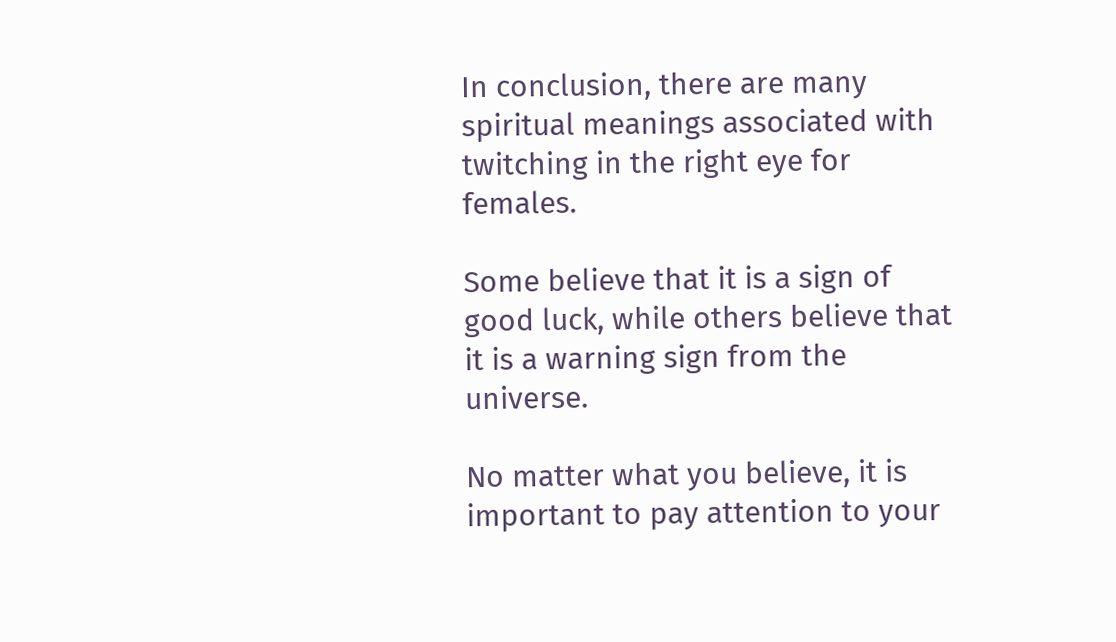In conclusion, there are many spiritual meanings associated with twitching in the right eye for females.

Some believe that it is a sign of good luck, while others believe that it is a warning sign from the universe.

No matter what you believe, it is important to pay attention to your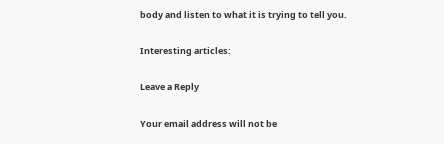body and listen to what it is trying to tell you.

Interesting articles:

Leave a Reply

Your email address will not be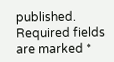published. Required fields are marked *